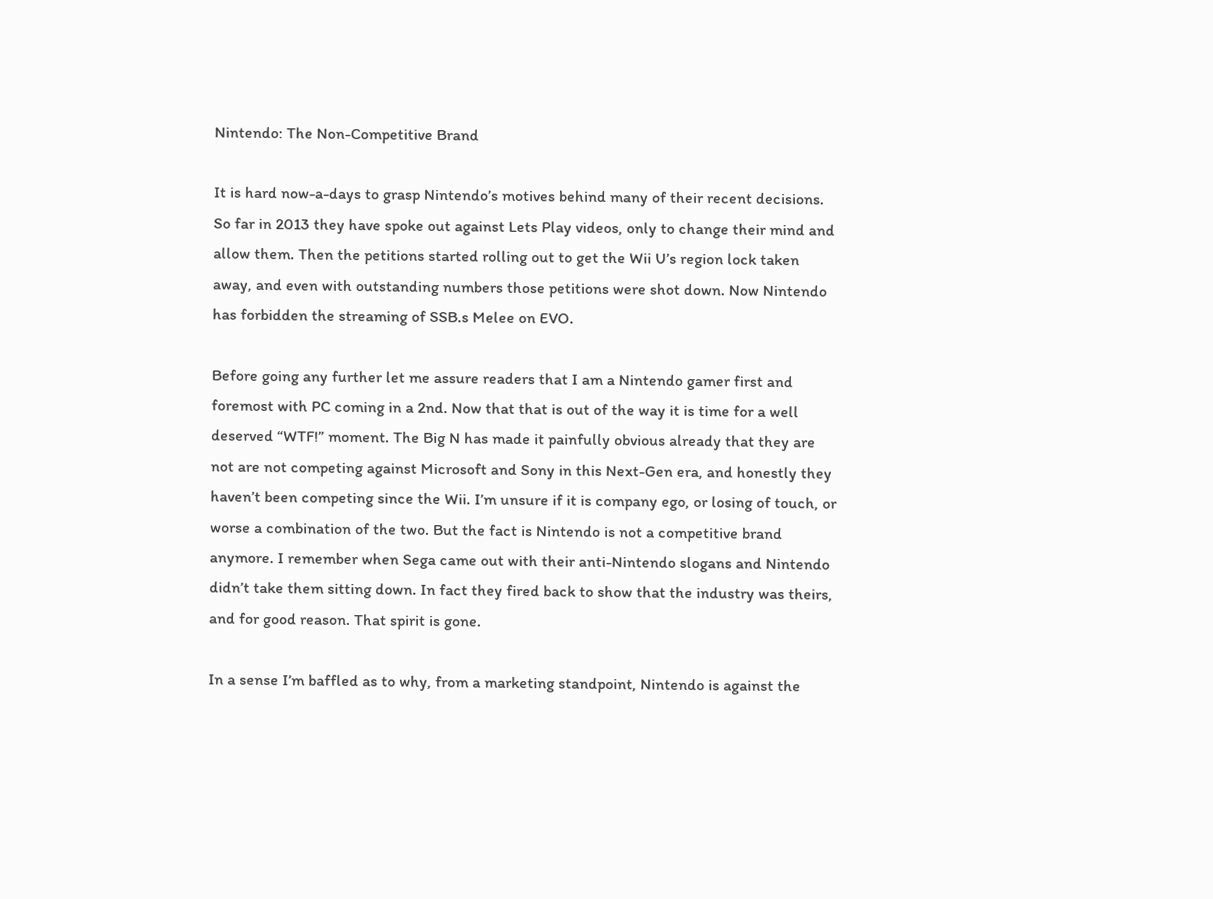Nintendo: The Non-Competitive Brand

It is hard now-a-days to grasp Nintendo’s motives behind many of their recent decisions. So far in 2013 they have spoke out against Lets Play videos, only to change their mind and allow them. Then the petitions started rolling out to get the Wii U’s region lock taken away, and even with outstanding numbers those petitions were shot down. Now Nintendo has forbidden the streaming of SSB.s Melee on EVO.

Before going any further let me assure readers that I am a Nintendo gamer first and foremost with PC coming in a 2nd. Now that that is out of the way it is time for a well deserved “WTF!” moment. The Big N has made it painfully obvious already that they are not are not competing against Microsoft and Sony in this Next-Gen era, and honestly they haven’t been competing since the Wii. I’m unsure if it is company ego, or losing of touch, or worse a combination of the two. But the fact is Nintendo is not a competitive brand anymore. I remember when Sega came out with their anti-Nintendo slogans and Nintendo didn’t take them sitting down. In fact they fired back to show that the industry was theirs, and for good reason. That spirit is gone.

In a sense I’m baffled as to why, from a marketing standpoint, Nintendo is against the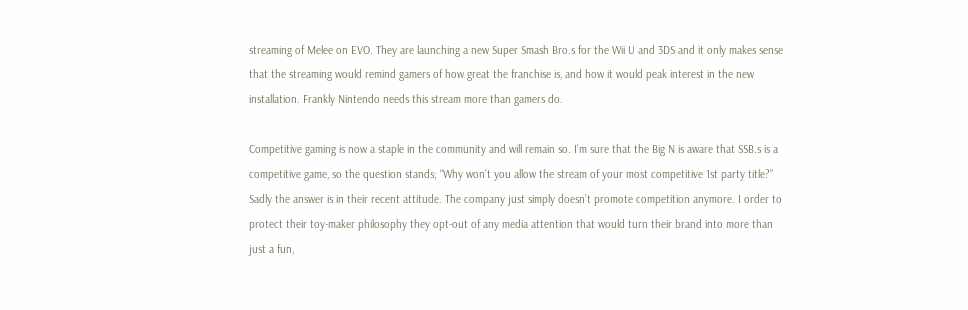streaming of Melee on EVO. They are launching a new Super Smash Bro.s for the Wii U and 3DS and it only makes sense that the streaming would remind gamers of how great the franchise is, and how it would peak interest in the new installation. Frankly Nintendo needs this stream more than gamers do.

Competitive gaming is now a staple in the community and will remain so. I’m sure that the Big N is aware that SSB.s is a competitive game, so the question stands; “Why won’t you allow the stream of your most competitive 1st party title?” Sadly the answer is in their recent attitude. The company just simply doesn’t promote competition anymore. I order to protect their toy-maker philosophy they opt-out of any media attention that would turn their brand into more than just a fun,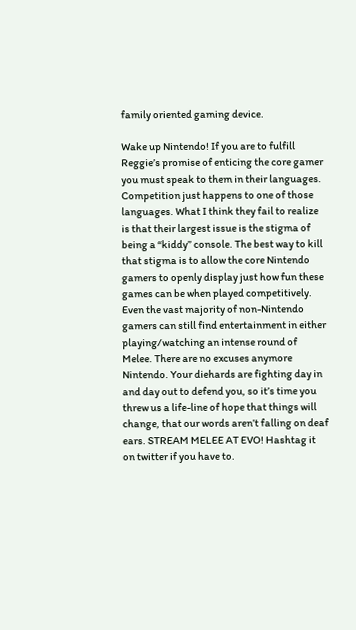family oriented gaming device.

Wake up Nintendo! If you are to fulfill Reggie’s promise of enticing the core gamer you must speak to them in their languages. Competition just happens to one of those languages. What I think they fail to realize is that their largest issue is the stigma of being a “kiddy” console. The best way to kill that stigma is to allow the core Nintendo gamers to openly display just how fun these games can be when played competitively. Even the vast majority of non-Nintendo gamers can still find entertainment in either playing/watching an intense round of Melee. There are no excuses anymore Nintendo. Your diehards are fighting day in and day out to defend you, so it’s time you threw us a life-line of hope that things will change, that our words aren’t falling on deaf ears. STREAM MELEE AT EVO! Hashtag it on twitter if you have to.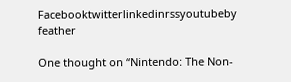Facebooktwitterlinkedinrssyoutubeby feather

One thought on “Nintendo: The Non-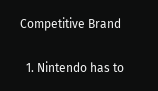Competitive Brand

  1. Nintendo has to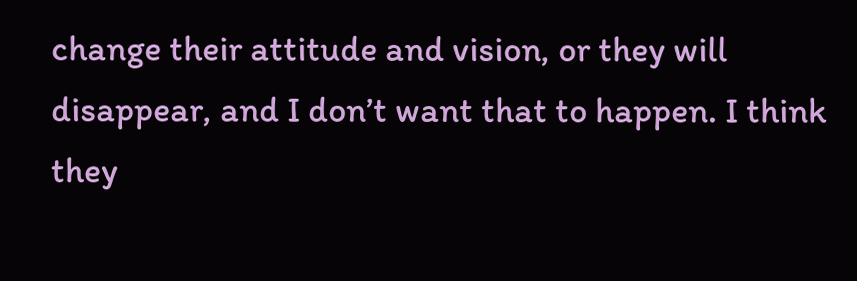change their attitude and vision, or they will disappear, and I don’t want that to happen. I think they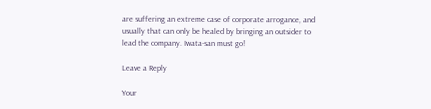are suffering an extreme case of corporate arrogance, and usually that can only be healed by bringing an outsider to lead the company. Iwata-san must go!

Leave a Reply

Your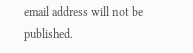email address will not be published.